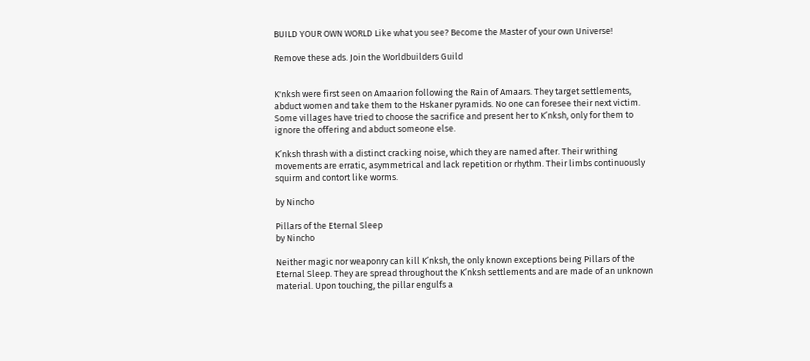BUILD YOUR OWN WORLD Like what you see? Become the Master of your own Universe!

Remove these ads. Join the Worldbuilders Guild


K'nksh were first seen on Amaarion following the Rain of Amaars. They target settlements, abduct women and take them to the Hskaner pyramids. No one can foresee their next victim. Some villages have tried to choose the sacrifice and present her to K’nksh, only for them to ignore the offering and abduct someone else.

K’nksh thrash with a distinct cracking noise, which they are named after. Their writhing movements are erratic, asymmetrical and lack repetition or rhythm. Their limbs continuously squirm and contort like worms.

by Nincho

Pillars of the Eternal Sleep
by Nincho

Neither magic nor weaponry can kill K’nksh, the only known exceptions being Pillars of the Eternal Sleep. They are spread throughout the K’nksh settlements and are made of an unknown material. Upon touching, the pillar engulfs a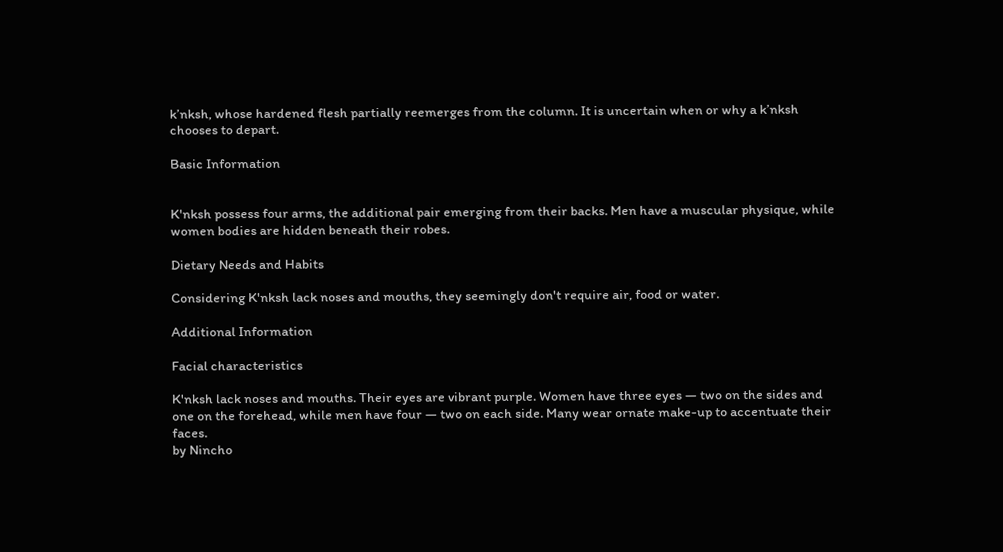k’nksh, whose hardened flesh partially reemerges from the column. It is uncertain when or why a k’nksh chooses to depart.

Basic Information


K'nksh possess four arms, the additional pair emerging from their backs. Men have a muscular physique, while women bodies are hidden beneath their robes.

Dietary Needs and Habits

Considering K'nksh lack noses and mouths, they seemingly don't require air, food or water.

Additional Information

Facial characteristics

K'nksh lack noses and mouths. Their eyes are vibrant purple. Women have three eyes — two on the sides and one on the forehead, while men have four — two on each side. Many wear ornate make-up to accentuate their faces.
by Nincho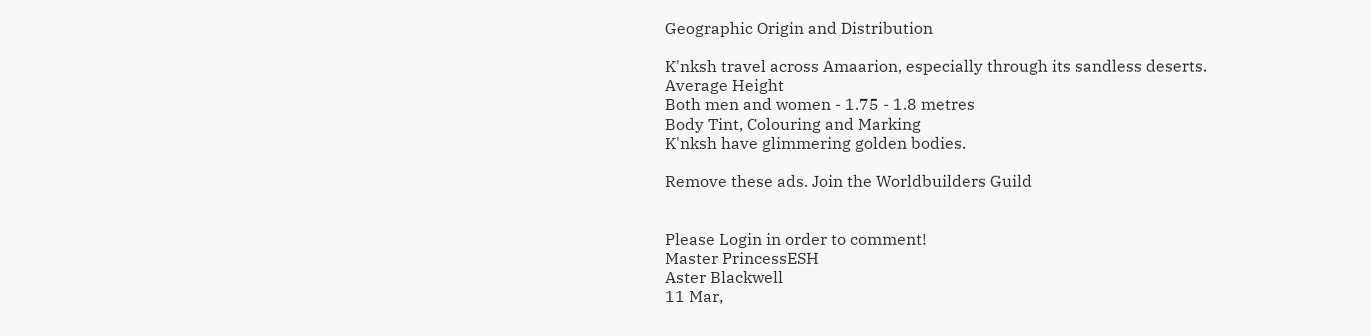Geographic Origin and Distribution

K'nksh travel across Amaarion, especially through its sandless deserts.
Average Height
Both men and women - 1.75 - 1.8 metres
Body Tint, Colouring and Marking
K'nksh have glimmering golden bodies.

Remove these ads. Join the Worldbuilders Guild


Please Login in order to comment!
Master PrincessESH
Aster Blackwell
11 Mar,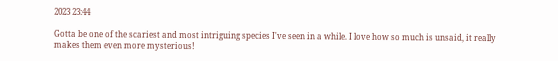2023 23:44

Gotta be one of the scariest and most intriguing species I've seen in a while. I love how so much is unsaid, it really makes them even more mysterious!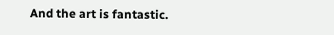And the art is fantastic.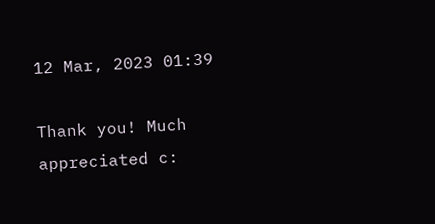12 Mar, 2023 01:39

Thank you! Much appreciated c: